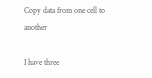Copy data from one cell to another

I have three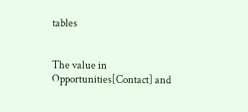tables


The value in Opportunities[Contact] and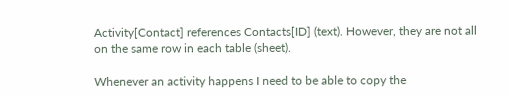Activity[Contact] references Contacts[ID] (text). However, they are not all on the same row in each table (sheet).

Whenever an activity happens I need to be able to copy the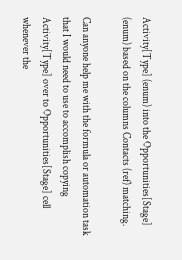Activity[Type] (enum) into the Opportunities[Stage] (enum) based on the columns Contacts (ref) matching.

Can anyone help me with the formula or automation task that I would need to use to accomplish copying Activity[Type] over to Opportunities[Stage] cell whenever the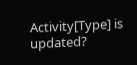Activity[Type] is updated?